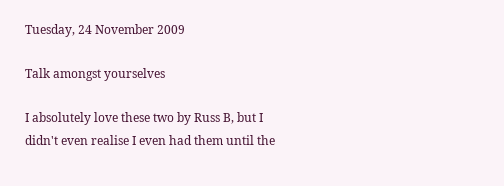Tuesday, 24 November 2009

Talk amongst yourselves

I absolutely love these two by Russ B, but I didn't even realise I even had them until the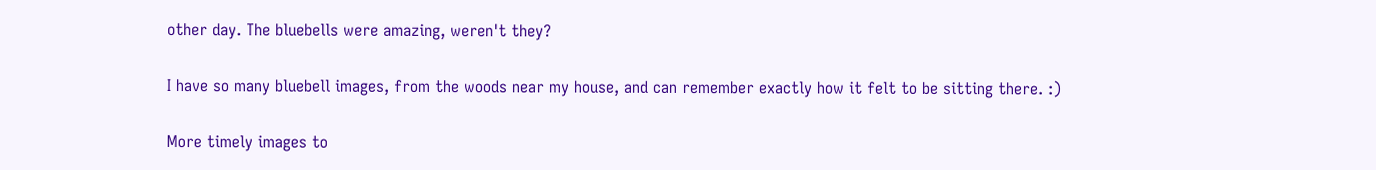other day. The bluebells were amazing, weren't they?

I have so many bluebell images, from the woods near my house, and can remember exactly how it felt to be sitting there. :)

More timely images to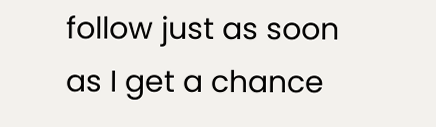follow just as soon as I get a chance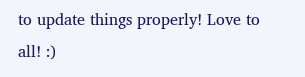to update things properly! Love to all! :)